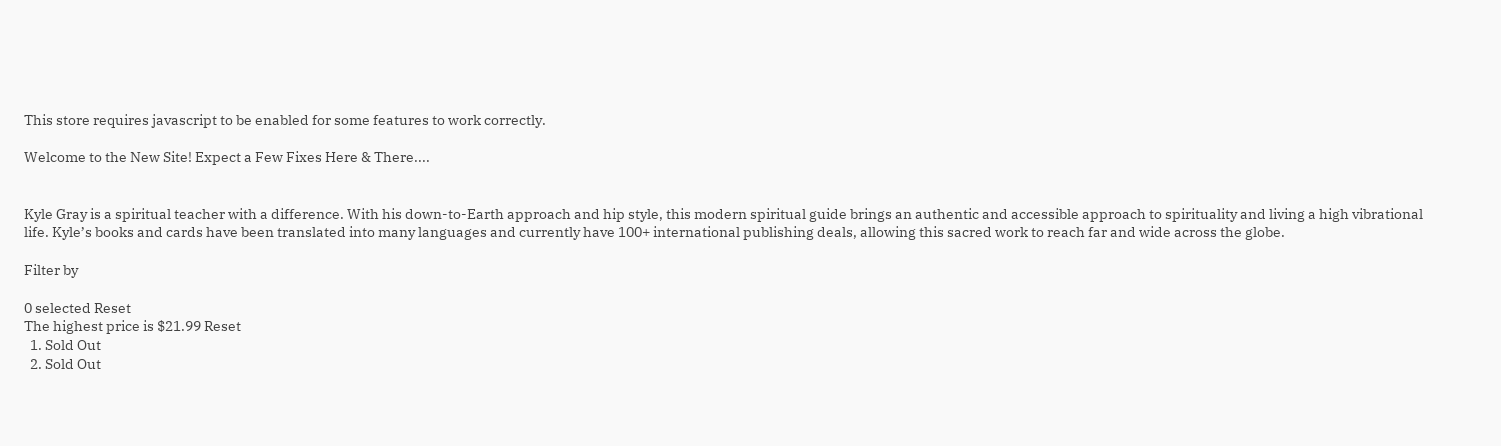This store requires javascript to be enabled for some features to work correctly.

Welcome to the New Site! Expect a Few Fixes Here & There....


Kyle Gray is a spiritual teacher with a difference. With his down-to-Earth approach and hip style, this modern spiritual guide brings an authentic and accessible approach to spirituality and living a high vibrational life. Kyle’s books and cards have been translated into many languages and currently have 100+ international publishing deals, allowing this sacred work to reach far and wide across the globe.

Filter by

0 selected Reset
The highest price is $21.99 Reset
  1. Sold Out
  2. Sold Out